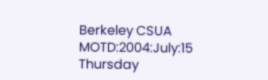Berkeley CSUA MOTD:2004:July:15 Thursday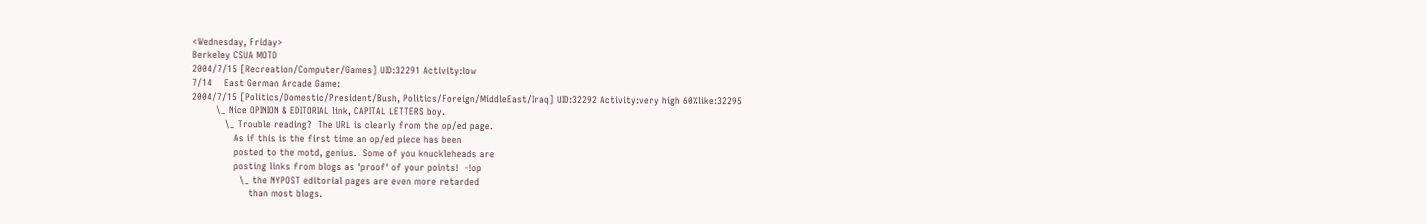<Wednesday, Friday>
Berkeley CSUA MOTD
2004/7/15 [Recreation/Computer/Games] UID:32291 Activity:low
7/14    East German Arcade Game:
2004/7/15 [Politics/Domestic/President/Bush, Politics/Foreign/MiddleEast/Iraq] UID:32292 Activity:very high 60%like:32295
        \_ Nice OPINION & EDITORIAL link, CAPITAL LETTERS boy.
           \_ Trouble reading?  The URL is clearly from the op/ed page.
              As if this is the first time an op/ed piece has been
              posted to the motd, genius.  Some of you knuckleheads are
              posting links from blogs as 'proof' of your points!  -!op
                \_ the NYPOST editorial pages are even more retarded
                   than most blogs.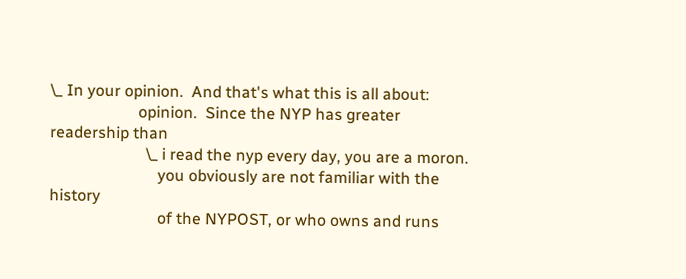\_ In your opinion.  And that's what this is all about:
                      opinion.  Since the NYP has greater readership than
                        \_ i read the nyp every day, you are a moron.
                           you obviously are not familiar with the history
                           of the NYPOST, or who owns and runs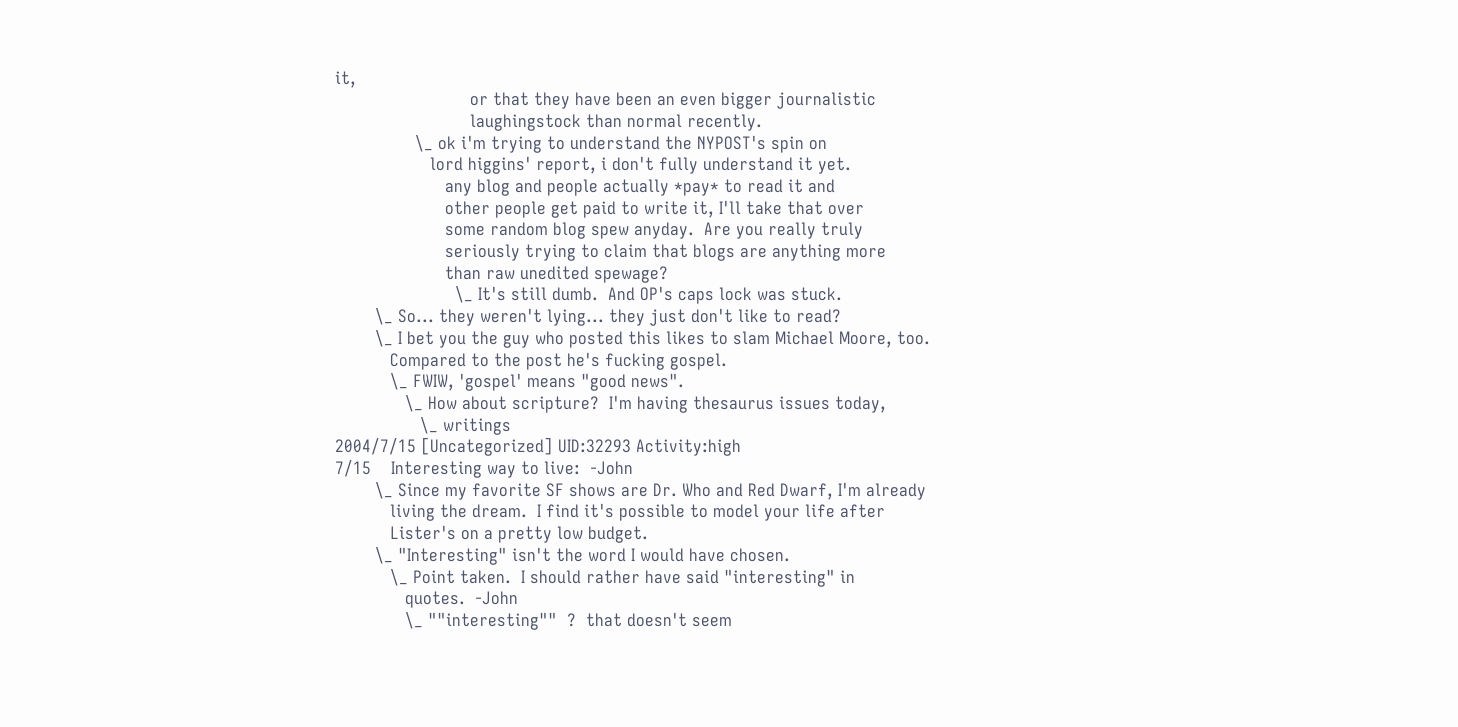it,
                           or that they have been an even bigger journalistic
                           laughingstock than normal recently.
                \_ ok i'm trying to understand the NYPOST's spin on
                   lord higgins' report, i don't fully understand it yet.
                      any blog and people actually *pay* to read it and
                      other people get paid to write it, I'll take that over
                      some random blog spew anyday.  Are you really truly
                      seriously trying to claim that blogs are anything more
                      than raw unedited spewage?
                        \_ It's still dumb.  And OP's caps lock was stuck.
        \_ So... they weren't lying... they just don't like to read?
        \_ I bet you the guy who posted this likes to slam Michael Moore, too.
           Compared to the post he's fucking gospel.
           \_ FWIW, 'gospel' means "good news".
              \_ How about scripture?  I'm having thesaurus issues today,
                 \_ writings
2004/7/15 [Uncategorized] UID:32293 Activity:high
7/15    Interesting way to live:  -John
        \_ Since my favorite SF shows are Dr. Who and Red Dwarf, I'm already
           living the dream.  I find it's possible to model your life after
           Lister's on a pretty low budget.
        \_ "Interesting" isn't the word I would have chosen.
           \_ Point taken.  I should rather have said "interesting" in
              quotes.  -John
              \_ ""interesting""  ?  that doesn't seem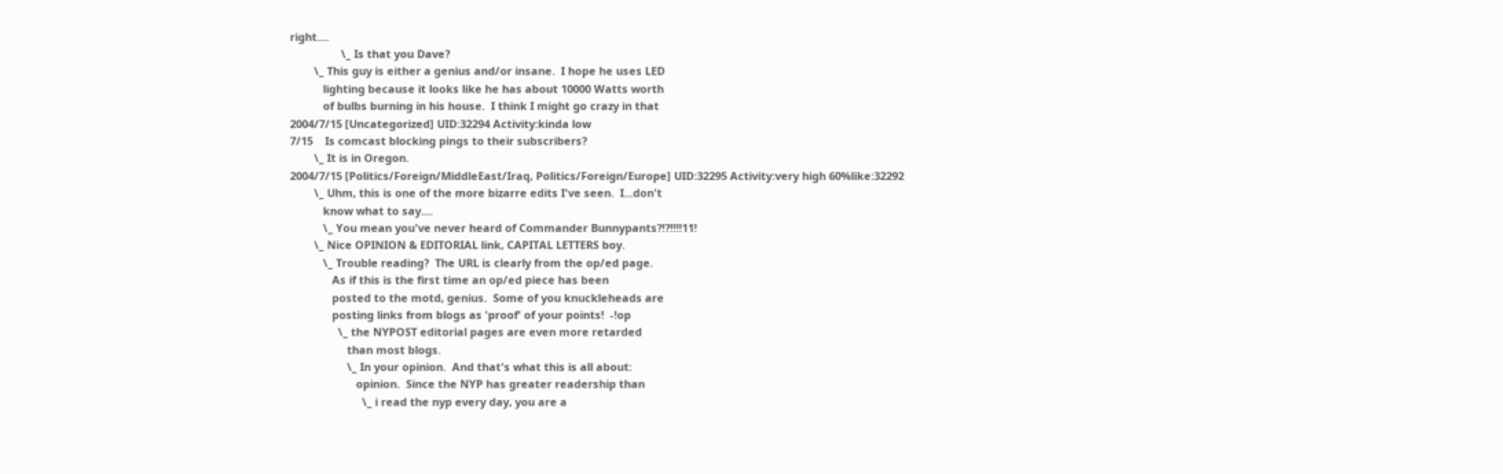right....
                 \_ Is that you Dave?
        \_ This guy is either a genius and/or insane.  I hope he uses LED
           lighting because it looks like he has about 10000 Watts worth
           of bulbs burning in his house.  I think I might go crazy in that
2004/7/15 [Uncategorized] UID:32294 Activity:kinda low
7/15    Is comcast blocking pings to their subscribers?
        \_ It is in Oregon.
2004/7/15 [Politics/Foreign/MiddleEast/Iraq, Politics/Foreign/Europe] UID:32295 Activity:very high 60%like:32292
        \_ Uhm, this is one of the more bizarre edits I've seen.  I...don't
           know what to say....
           \_ You mean you've never heard of Commander Bunnypants?!?!!!!11!
        \_ Nice OPINION & EDITORIAL link, CAPITAL LETTERS boy.
           \_ Trouble reading?  The URL is clearly from the op/ed page.
              As if this is the first time an op/ed piece has been
              posted to the motd, genius.  Some of you knuckleheads are
              posting links from blogs as 'proof' of your points!  -!op
                \_ the NYPOST editorial pages are even more retarded
                   than most blogs.
                   \_ In your opinion.  And that's what this is all about:
                      opinion.  Since the NYP has greater readership than
                        \_ i read the nyp every day, you are a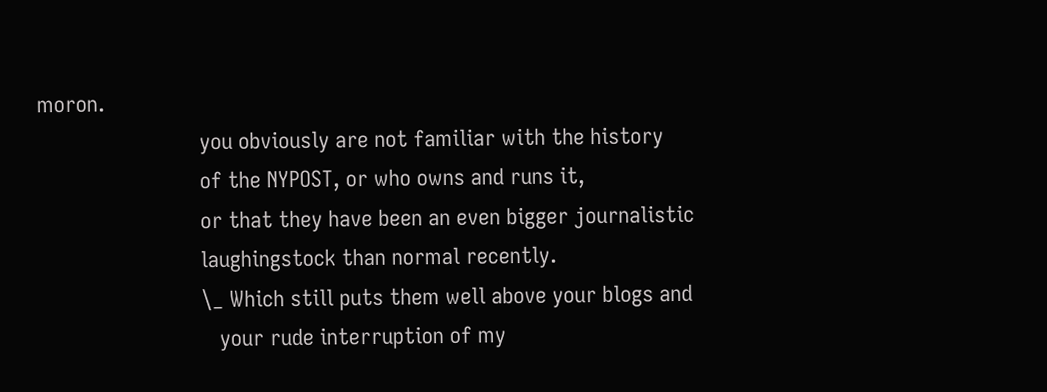moron.
                           you obviously are not familiar with the history
                           of the NYPOST, or who owns and runs it,
                           or that they have been an even bigger journalistic
                           laughingstock than normal recently.
                           \_ Which still puts them well above your blogs and
                              your rude interruption of my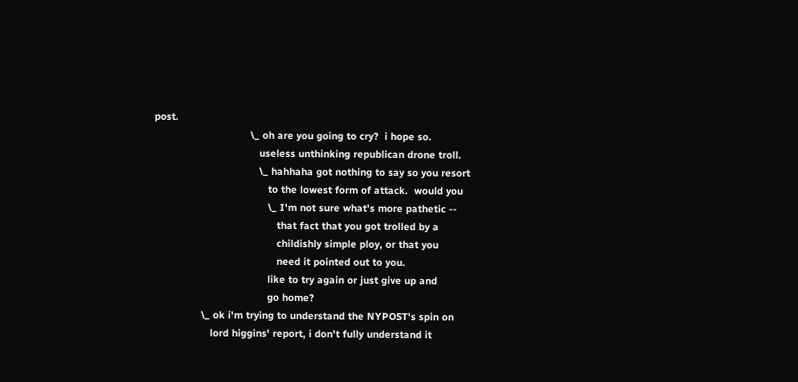post.
                                \_ oh are you going to cry?  i hope so.
                                   useless unthinking republican drone troll.
                                   \_ hahhaha got nothing to say so you resort
                                      to the lowest form of attack.  would you
                                      \_ I'm not sure what's more pathetic --
                                         that fact that you got trolled by a
                                         childishly simple ploy, or that you
                                         need it pointed out to you.
                                      like to try again or just give up and
                                      go home?
                \_ ok i'm trying to understand the NYPOST's spin on
                   lord higgins' report, i don't fully understand it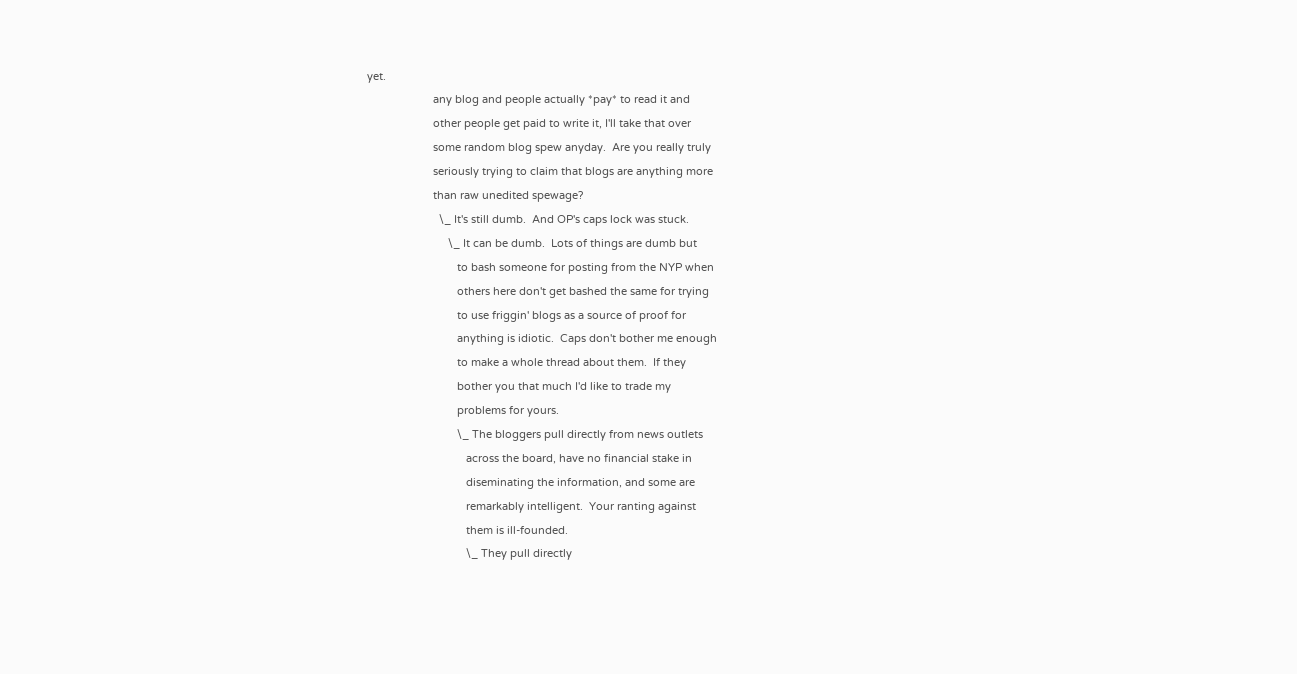yet.
                      any blog and people actually *pay* to read it and
                      other people get paid to write it, I'll take that over
                      some random blog spew anyday.  Are you really truly
                      seriously trying to claim that blogs are anything more
                      than raw unedited spewage?
                        \_ It's still dumb.  And OP's caps lock was stuck.
                           \_ It can be dumb.  Lots of things are dumb but
                              to bash someone for posting from the NYP when
                              others here don't get bashed the same for trying
                              to use friggin' blogs as a source of proof for
                              anything is idiotic.  Caps don't bother me enough
                              to make a whole thread about them.  If they
                              bother you that much I'd like to trade my
                              problems for yours.
                              \_ The bloggers pull directly from news outlets
                                 across the board, have no financial stake in
                                 diseminating the information, and some are
                                 remarkably intelligent.  Your ranting against
                                 them is ill-founded.
                                 \_ They pull directly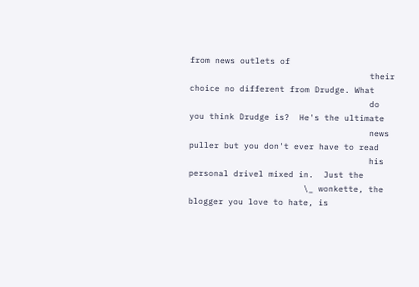from news outlets of
                                    their choice no different from Drudge. What
                                    do you think Drudge is?  He's the ultimate
                                    news puller but you don't ever have to read
                                    his personal drivel mixed in.  Just the
                       \_ wonkette, the blogger you love to hate, is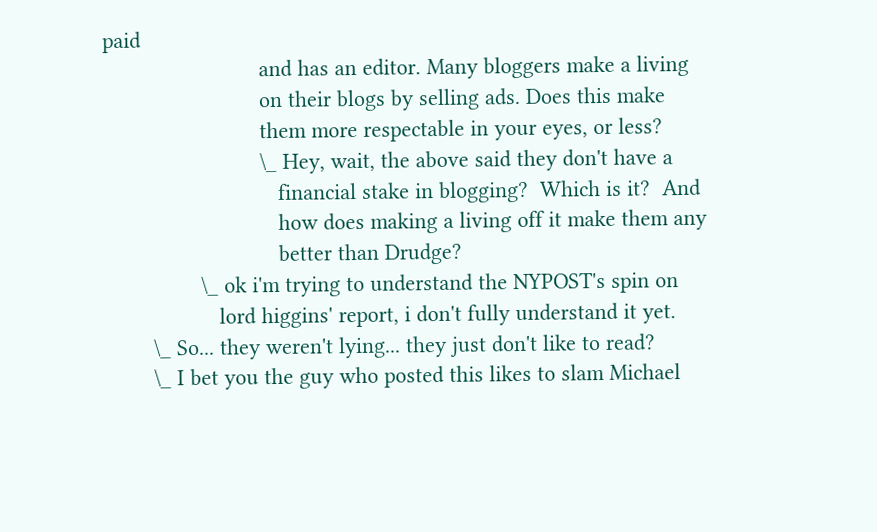paid
                          and has an editor. Many bloggers make a living
                          on their blogs by selling ads. Does this make
                          them more respectable in your eyes, or less?
                          \_ Hey, wait, the above said they don't have a
                             financial stake in blogging?  Which is it?  And
                             how does making a living off it make them any
                             better than Drudge?
                \_ ok i'm trying to understand the NYPOST's spin on
                   lord higgins' report, i don't fully understand it yet.
        \_ So... they weren't lying... they just don't like to read?
        \_ I bet you the guy who posted this likes to slam Michael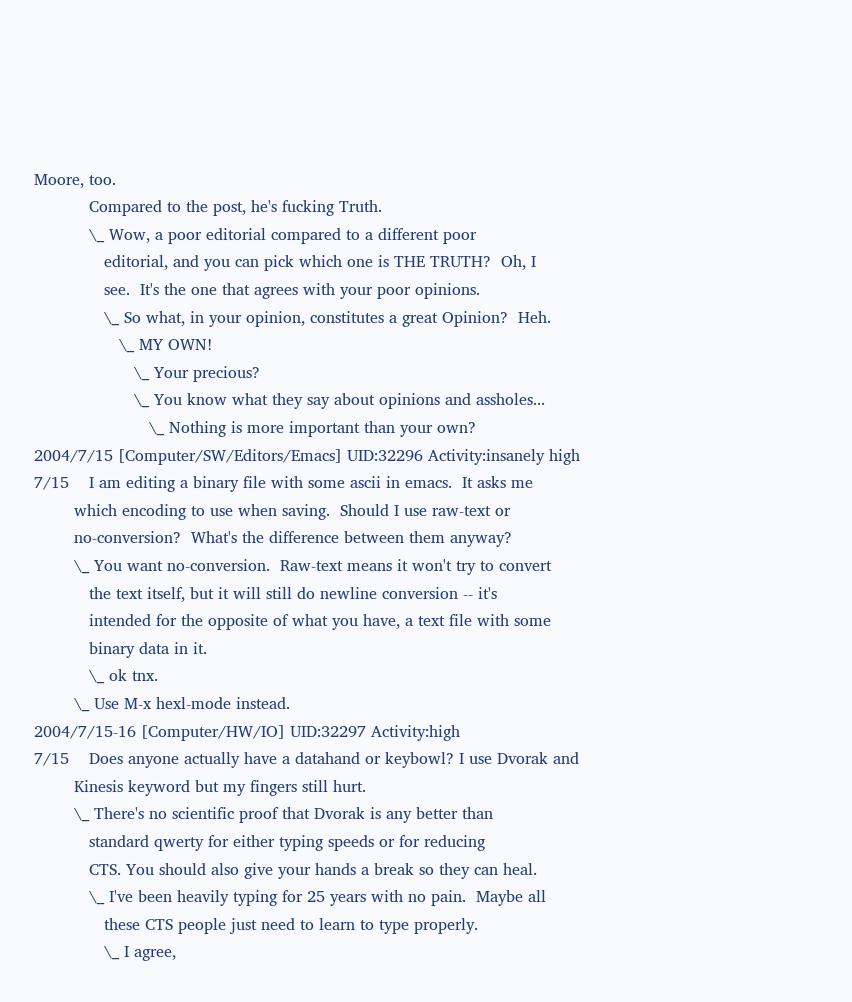Moore, too.
           Compared to the post, he's fucking Truth.
           \_ Wow, a poor editorial compared to a different poor
              editorial, and you can pick which one is THE TRUTH?  Oh, I
              see.  It's the one that agrees with your poor opinions.
              \_ So what, in your opinion, constitutes a great Opinion?  Heh.
                 \_ MY OWN!
                    \_ Your precious?
                    \_ You know what they say about opinions and assholes...
                       \_ Nothing is more important than your own?
2004/7/15 [Computer/SW/Editors/Emacs] UID:32296 Activity:insanely high
7/15    I am editing a binary file with some ascii in emacs.  It asks me
        which encoding to use when saving.  Should I use raw-text or
        no-conversion?  What's the difference between them anyway?
        \_ You want no-conversion.  Raw-text means it won't try to convert
           the text itself, but it will still do newline conversion -- it's
           intended for the opposite of what you have, a text file with some
           binary data in it.
           \_ ok tnx.
        \_ Use M-x hexl-mode instead.
2004/7/15-16 [Computer/HW/IO] UID:32297 Activity:high
7/15    Does anyone actually have a datahand or keybowl? I use Dvorak and
        Kinesis keyword but my fingers still hurt.
        \_ There's no scientific proof that Dvorak is any better than
           standard qwerty for either typing speeds or for reducing
           CTS. You should also give your hands a break so they can heal.
           \_ I've been heavily typing for 25 years with no pain.  Maybe all
              these CTS people just need to learn to type properly.
              \_ I agree,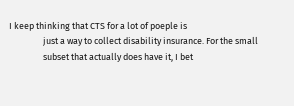I keep thinking that CTS for a lot of poeple is
                 just a way to collect disability insurance. For the small
                 subset that actually does have it, I bet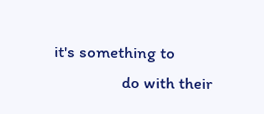it's something to
                 do with their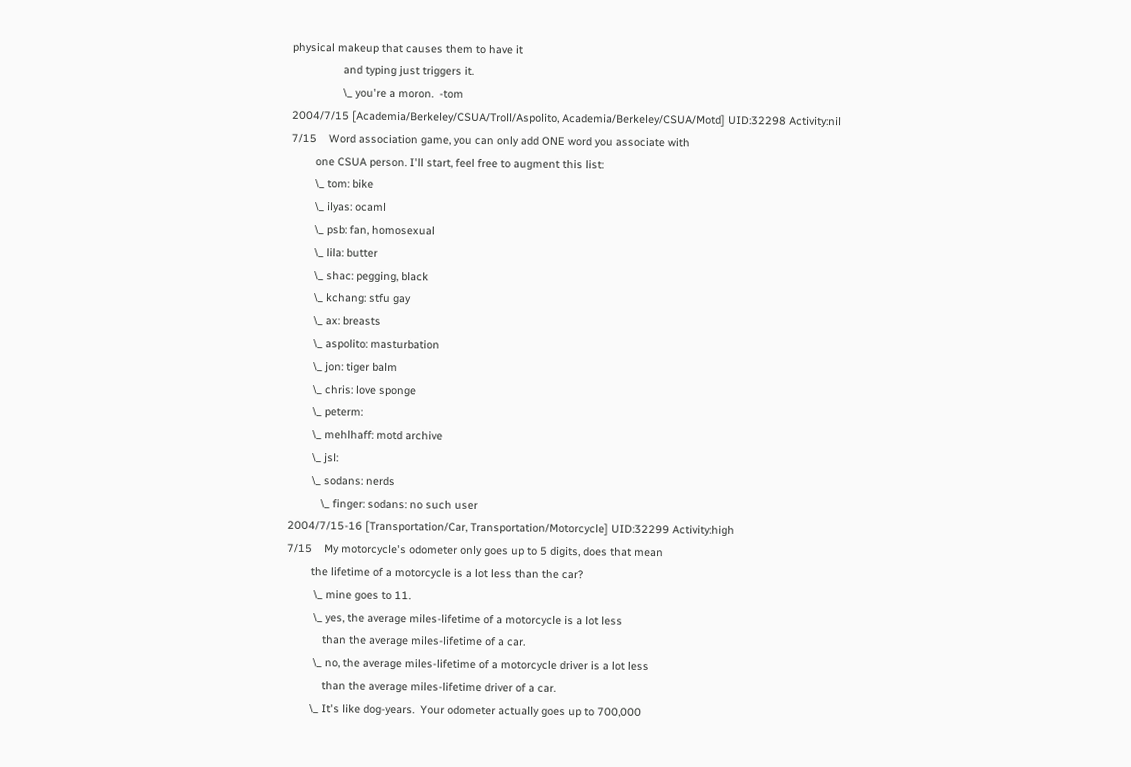physical makeup that causes them to have it
                 and typing just triggers it.
                 \_ you're a moron.  -tom
2004/7/15 [Academia/Berkeley/CSUA/Troll/Aspolito, Academia/Berkeley/CSUA/Motd] UID:32298 Activity:nil
7/15    Word association game, you can only add ONE word you associate with
        one CSUA person. I'll start, feel free to augment this list:
        \_ tom: bike
        \_ ilyas: ocaml
        \_ psb: fan, homosexual
        \_ lila: butter
        \_ shac: pegging, black
        \_ kchang: stfu gay
        \_ ax: breasts
        \_ aspolito: masturbation
        \_ jon: tiger balm
        \_ chris: love sponge
        \_ peterm:
        \_ mehlhaff: motd archive
        \_ jsl:
        \_ sodans: nerds
           \_ finger: sodans: no such user
2004/7/15-16 [Transportation/Car, Transportation/Motorcycle] UID:32299 Activity:high
7/15    My motorcycle's odometer only goes up to 5 digits, does that mean
        the lifetime of a motorcycle is a lot less than the car?
         \_ mine goes to 11.
         \_ yes, the average miles-lifetime of a motorcycle is a lot less
            than the average miles-lifetime of a car.
         \_ no, the average miles-lifetime of a motorcycle driver is a lot less
            than the average miles-lifetime driver of a car.
        \_ It's like dog-years.  Your odometer actually goes up to 700,000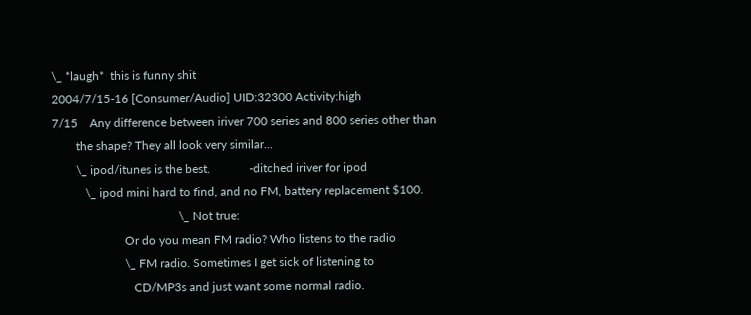\_ *laugh*  this is funny shit
2004/7/15-16 [Consumer/Audio] UID:32300 Activity:high
7/15    Any difference between iriver 700 series and 800 series other than
        the shape? They all look very similar...
        \_ ipod/itunes is the best.             -ditched iriver for ipod
           \_ ipod mini hard to find, and no FM, battery replacement $100.
                                          \_ Not true:
                        Or do you mean FM radio? Who listens to the radio
                        \_ FM radio. Sometimes I get sick of listening to
                           CD/MP3s and just want some normal radio.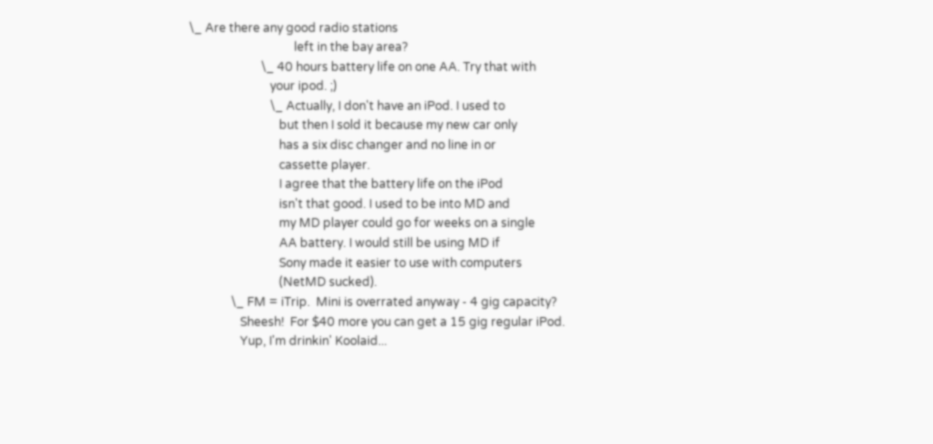\_ Are there any good radio stations
                                   left in the bay area?
                        \_ 40 hours battery life on one AA. Try that with
                           your ipod. ;)
                           \_ Actually, I don't have an iPod. I used to
                              but then I sold it because my new car only
                              has a six disc changer and no line in or
                              cassette player.
                              I agree that the battery life on the iPod
                              isn't that good. I used to be into MD and
                              my MD player could go for weeks on a single
                              AA battery. I would still be using MD if
                              Sony made it easier to use with computers
                              (NetMD sucked).
              \_ FM = iTrip.  Mini is overrated anyway - 4 gig capacity?
                 Sheesh!  For $40 more you can get a 15 gig regular iPod.
                 Yup, I'm drinkin' Koolaid...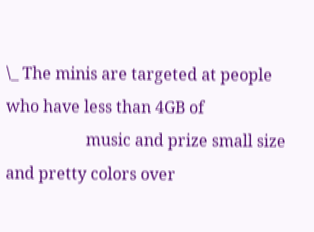\_ The minis are targeted at people who have less than 4GB of
                    music and prize small size and pretty colors over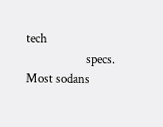tech
                    specs.  Most sodans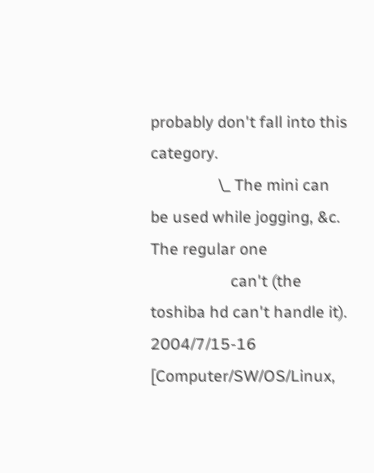probably don't fall into this category.
                 \_ The mini can be used while jogging, &c. The regular one
                    can't (the toshiba hd can't handle it).
2004/7/15-16 [Computer/SW/OS/Linux,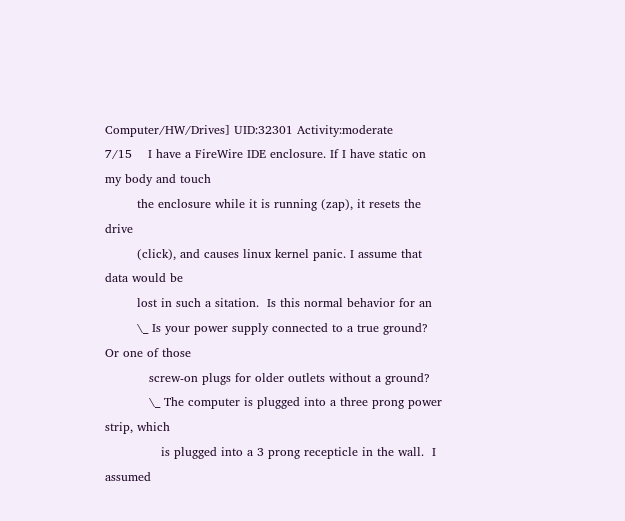Computer/HW/Drives] UID:32301 Activity:moderate
7/15    I have a FireWire IDE enclosure. If I have static on my body and touch
        the enclosure while it is running (zap), it resets the drive
        (click), and causes linux kernel panic. I assume that data would be
        lost in such a sitation.  Is this normal behavior for an
        \_ Is your power supply connected to a true ground?  Or one of those
           screw-on plugs for older outlets without a ground?
           \_ The computer is plugged into a three prong power strip, which
              is plugged into a 3 prong recepticle in the wall.  I assumed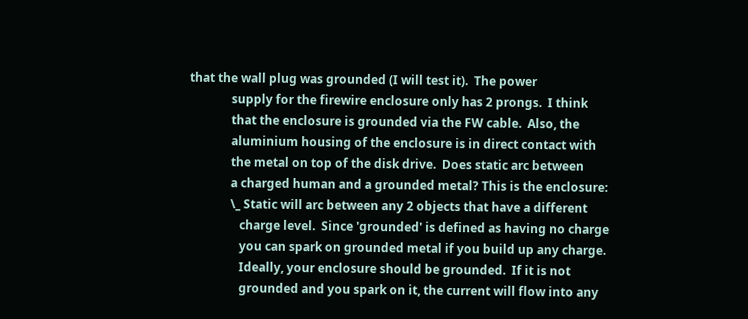that the wall plug was grounded (I will test it).  The power
              supply for the firewire enclosure only has 2 prongs.  I think
              that the enclosure is grounded via the FW cable.  Also, the
              aluminium housing of the enclosure is in direct contact with
              the metal on top of the disk drive.  Does static arc between
              a charged human and a grounded metal? This is the enclosure:
              \_ Static will arc between any 2 objects that have a different
                 charge level.  Since 'grounded' is defined as having no charge
                 you can spark on grounded metal if you build up any charge.
                 Ideally, your enclosure should be grounded.  If it is not
                 grounded and you spark on it, the current will flow into any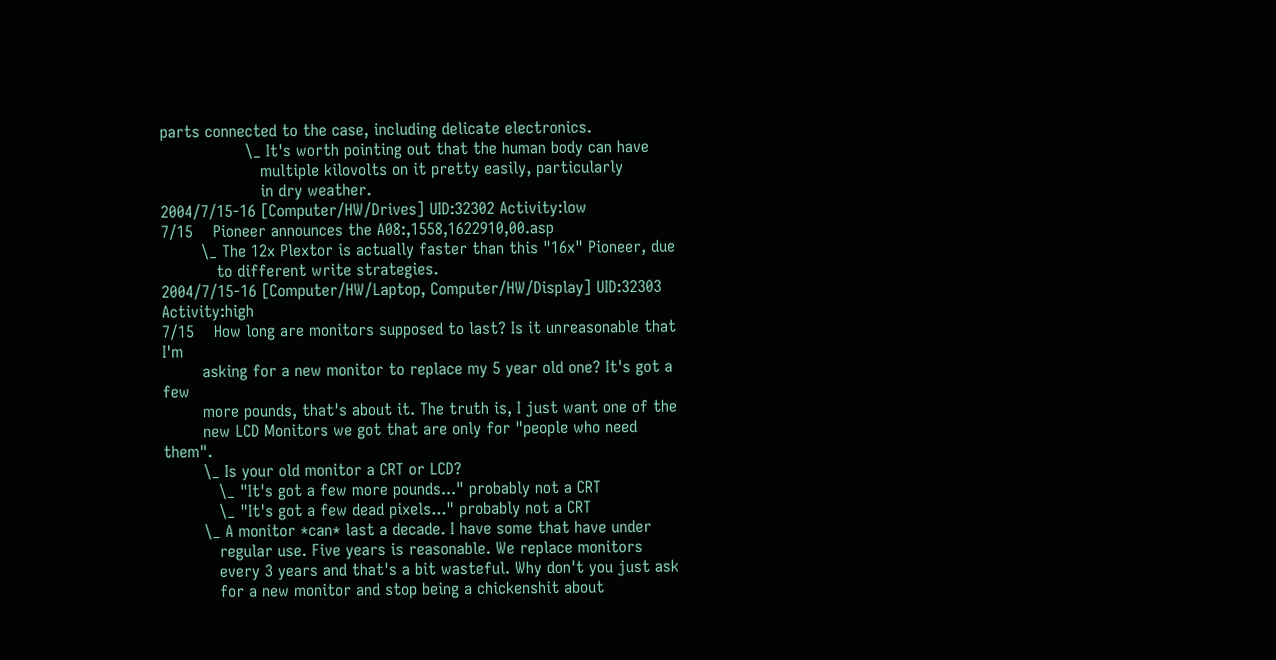parts connected to the case, including delicate electronics.
                 \_ It's worth pointing out that the human body can have
                    multiple kilovolts on it pretty easily, particularly
                    in dry weather.
2004/7/15-16 [Computer/HW/Drives] UID:32302 Activity:low
7/15    Pioneer announces the A08:,1558,1622910,00.asp
        \_ The 12x Plextor is actually faster than this "16x" Pioneer, due
           to different write strategies.
2004/7/15-16 [Computer/HW/Laptop, Computer/HW/Display] UID:32303 Activity:high
7/15    How long are monitors supposed to last? Is it unreasonable that I'm
        asking for a new monitor to replace my 5 year old one? It's got a few
        more pounds, that's about it. The truth is, I just want one of the
        new LCD Monitors we got that are only for "people who need them".
        \_ Is your old monitor a CRT or LCD?
           \_ "It's got a few more pounds..." probably not a CRT
           \_ "It's got a few dead pixels..." probably not a CRT
        \_ A monitor *can* last a decade. I have some that have under
           regular use. Five years is reasonable. We replace monitors
           every 3 years and that's a bit wasteful. Why don't you just ask
           for a new monitor and stop being a chickenshit about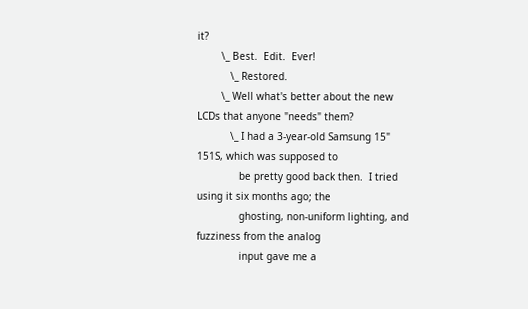it?
        \_ Best.  Edit.  Ever!
           \_ Restored.
        \_ Well what's better about the new LCDs that anyone "needs" them?
           \_ I had a 3-year-old Samsung 15" 151S, which was supposed to
              be pretty good back then.  I tried using it six months ago; the
              ghosting, non-uniform lighting, and fuzziness from the analog
              input gave me a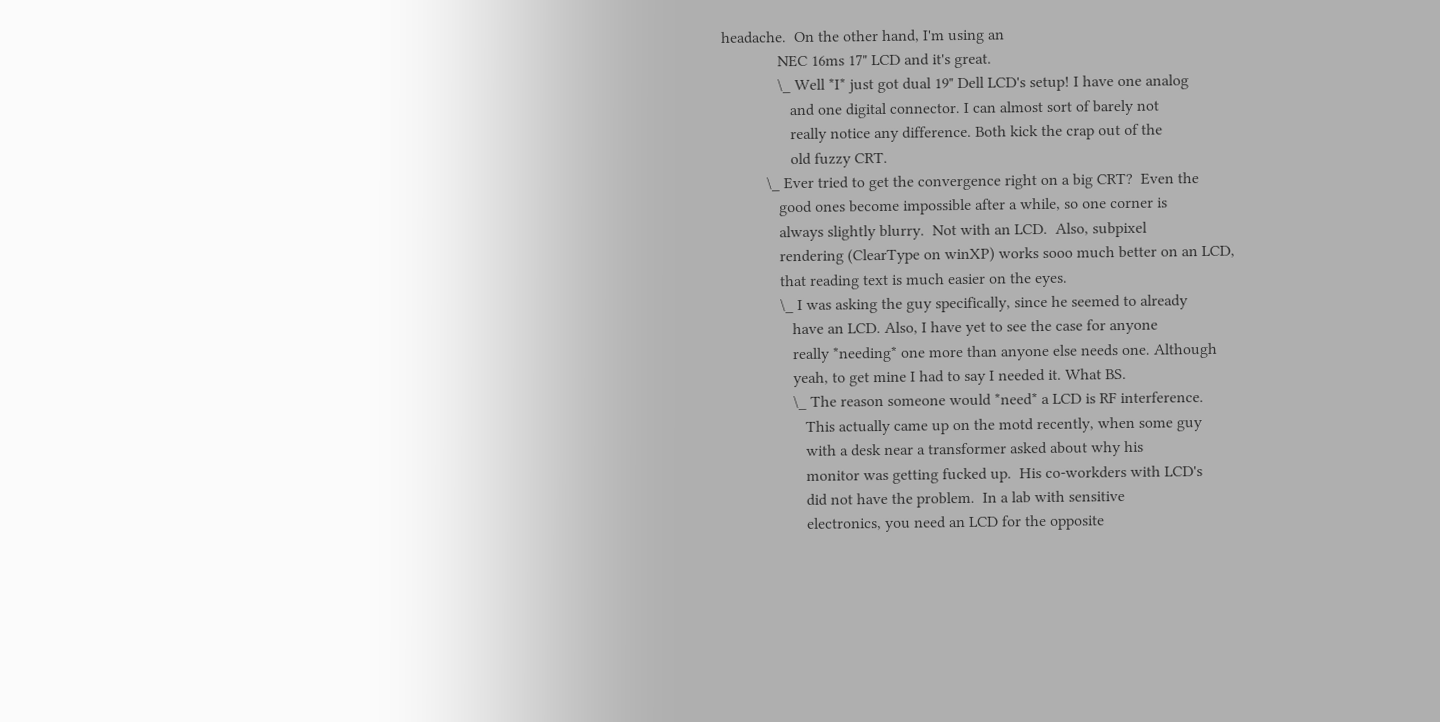headache.  On the other hand, I'm using an
              NEC 16ms 17" LCD and it's great.
              \_ Well *I* just got dual 19" Dell LCD's setup! I have one analog
                 and one digital connector. I can almost sort of barely not
                 really notice any difference. Both kick the crap out of the
                 old fuzzy CRT.
           \_ Ever tried to get the convergence right on a big CRT?  Even the
              good ones become impossible after a while, so one corner is
              always slightly blurry.  Not with an LCD.  Also, subpixel
              rendering (ClearType on winXP) works sooo much better on an LCD,
              that reading text is much easier on the eyes.
              \_ I was asking the guy specifically, since he seemed to already
                 have an LCD. Also, I have yet to see the case for anyone
                 really *needing* one more than anyone else needs one. Although
                 yeah, to get mine I had to say I needed it. What BS.
                 \_ The reason someone would *need* a LCD is RF interference.
                    This actually came up on the motd recently, when some guy
                    with a desk near a transformer asked about why his
                    monitor was getting fucked up.  His co-workders with LCD's
                    did not have the problem.  In a lab with sensitive
                    electronics, you need an LCD for the opposite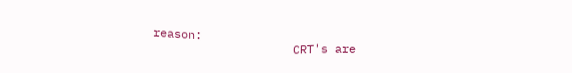reason:
                    CRT's are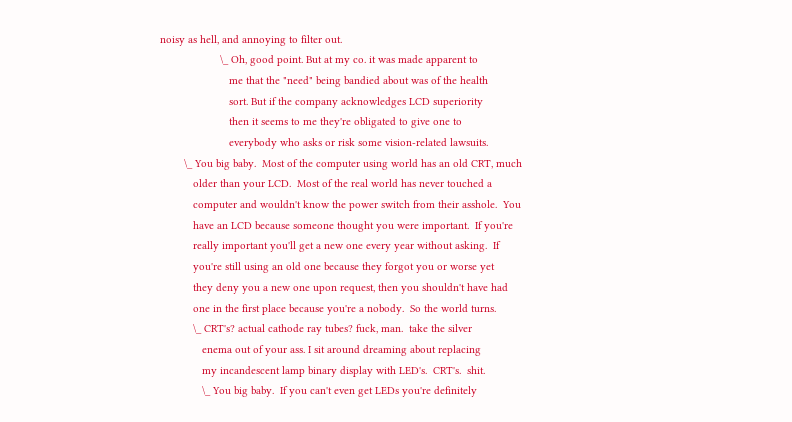noisy as hell, and annoying to filter out.
                    \_ Oh, good point. But at my co. it was made apparent to
                       me that the "need" being bandied about was of the health
                       sort. But if the company acknowledges LCD superiority
                       then it seems to me they're obligated to give one to
                       everybody who asks or risk some vision-related lawsuits.
        \_ You big baby.  Most of the computer using world has an old CRT, much
           older than your LCD.  Most of the real world has never touched a
           computer and wouldn't know the power switch from their asshole.  You
           have an LCD because someone thought you were important.  If you're
           really important you'll get a new one every year without asking.  If
           you're still using an old one because they forgot you or worse yet
           they deny you a new one upon request, then you shouldn't have had
           one in the first place because you're a nobody.  So the world turns.
           \_ CRT's? actual cathode ray tubes? fuck, man.  take the silver
              enema out of your ass. I sit around dreaming about replacing
              my incandescent lamp binary display with LED's.  CRT's.  shit.
              \_ You big baby.  If you can't even get LEDs you're definitely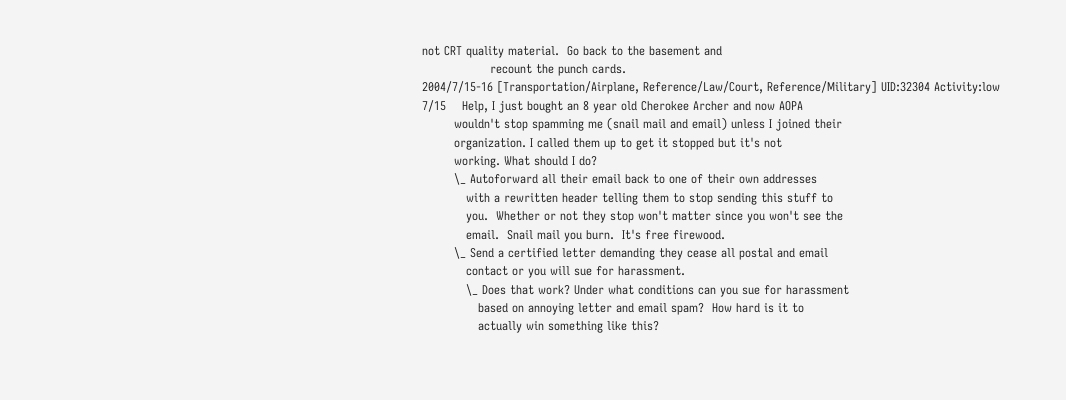not CRT quality material.  Go back to the basement and
                 recount the punch cards.
2004/7/15-16 [Transportation/Airplane, Reference/Law/Court, Reference/Military] UID:32304 Activity:low
7/15    Help, I just bought an 8 year old Cherokee Archer and now AOPA
        wouldn't stop spamming me (snail mail and email) unless I joined their
        organization. I called them up to get it stopped but it's not
        working. What should I do?
        \_ Autoforward all their email back to one of their own addresses
           with a rewritten header telling them to stop sending this stuff to
           you.  Whether or not they stop won't matter since you won't see the
           email.  Snail mail you burn.  It's free firewood.
        \_ Send a certified letter demanding they cease all postal and email
           contact or you will sue for harassment.
           \_ Does that work? Under what conditions can you sue for harassment
              based on annoying letter and email spam?  How hard is it to
              actually win something like this?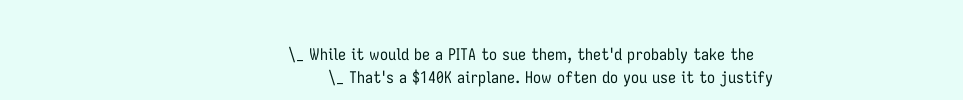\_ While it would be a PITA to sue them, thet'd probably take the
        \_ That's a $140K airplane. How often do you use it to justify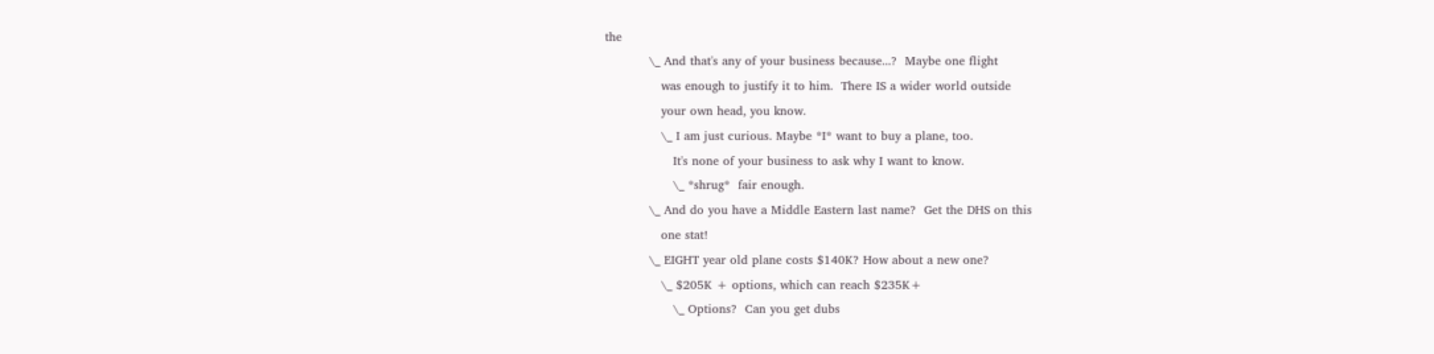the
           \_ And that's any of your business because...?  Maybe one flight
              was enough to justify it to him.  There IS a wider world outside
              your own head, you know.
              \_ I am just curious. Maybe *I* want to buy a plane, too.
                 It's none of your business to ask why I want to know.
                 \_ *shrug*  fair enough.
           \_ And do you have a Middle Eastern last name?  Get the DHS on this
              one stat!
           \_ EIGHT year old plane costs $140K? How about a new one?
              \_ $205K + options, which can reach $235K+
                 \_ Options?  Can you get dubs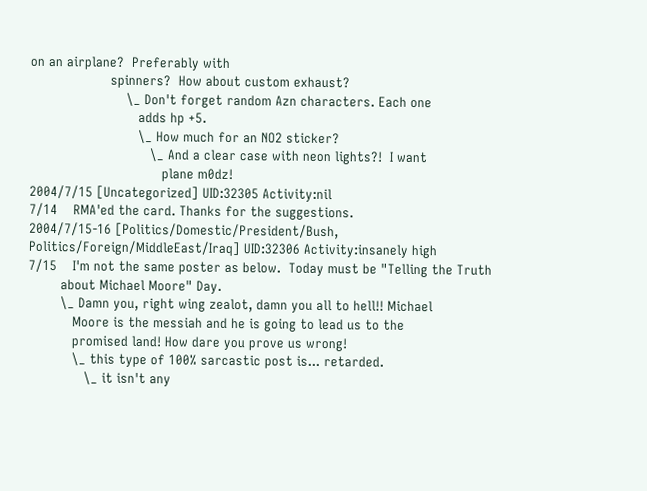on an airplane?  Preferably with
                    spinners?  How about custom exhaust?
                        \_ Don't forget random Azn characters. Each one
                           adds hp +5.
                           \_ How much for an NO2 sticker?
                              \_ And a clear case with neon lights?!  I want
                                 plane m0dz!
2004/7/15 [Uncategorized] UID:32305 Activity:nil
7/14    RMA'ed the card. Thanks for the suggestions.
2004/7/15-16 [Politics/Domestic/President/Bush, Politics/Foreign/MiddleEast/Iraq] UID:32306 Activity:insanely high
7/15    I'm not the same poster as below.  Today must be "Telling the Truth
        about Michael Moore" Day.
        \_ Damn you, right wing zealot, damn you all to hell!! Michael
           Moore is the messiah and he is going to lead us to the
           promised land! How dare you prove us wrong!
           \_ this type of 100% sarcastic post is... retarded.
              \_ it isn't any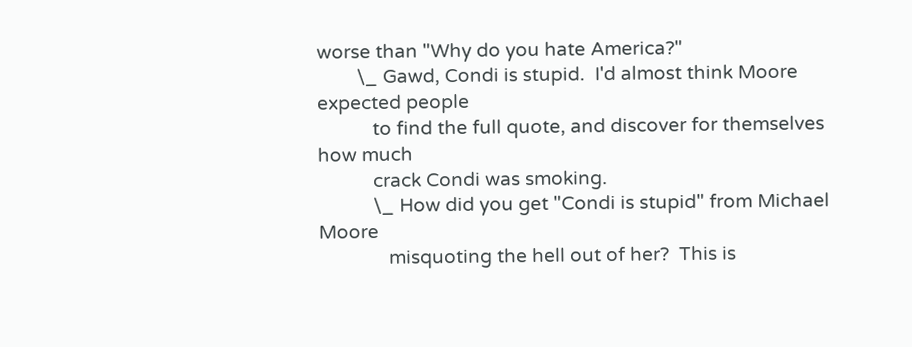worse than "Why do you hate America?"
        \_ Gawd, Condi is stupid.  I'd almost think Moore expected people
           to find the full quote, and discover for themselves how much
           crack Condi was smoking.
           \_ How did you get "Condi is stupid" from Michael Moore
              misquoting the hell out of her?  This is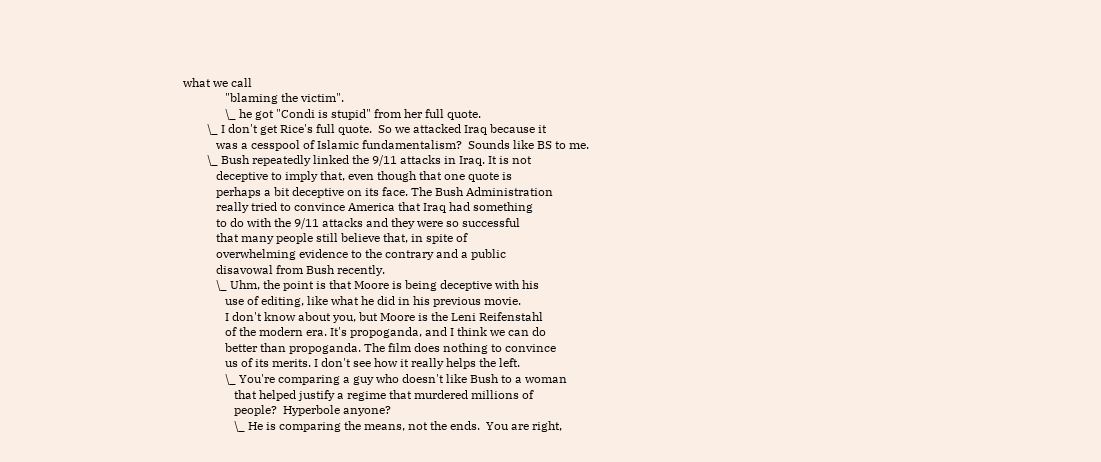what we call
              "blaming the victim".
              \_ he got "Condi is stupid" from her full quote.
        \_ I don't get Rice's full quote.  So we attacked Iraq because it
           was a cesspool of Islamic fundamentalism?  Sounds like BS to me.
        \_ Bush repeatedly linked the 9/11 attacks in Iraq. It is not
           deceptive to imply that, even though that one quote is
           perhaps a bit deceptive on its face. The Bush Administration
           really tried to convince America that Iraq had something
           to do with the 9/11 attacks and they were so successful
           that many people still believe that, in spite of
           overwhelming evidence to the contrary and a public
           disavowal from Bush recently.
           \_ Uhm, the point is that Moore is being deceptive with his
              use of editing, like what he did in his previous movie.
              I don't know about you, but Moore is the Leni Reifenstahl
              of the modern era. It's propoganda, and I think we can do
              better than propoganda. The film does nothing to convince
              us of its merits. I don't see how it really helps the left.
              \_ You're comparing a guy who doesn't like Bush to a woman
                 that helped justify a regime that murdered millions of
                 people?  Hyperbole anyone?
                 \_ He is comparing the means, not the ends.  You are right,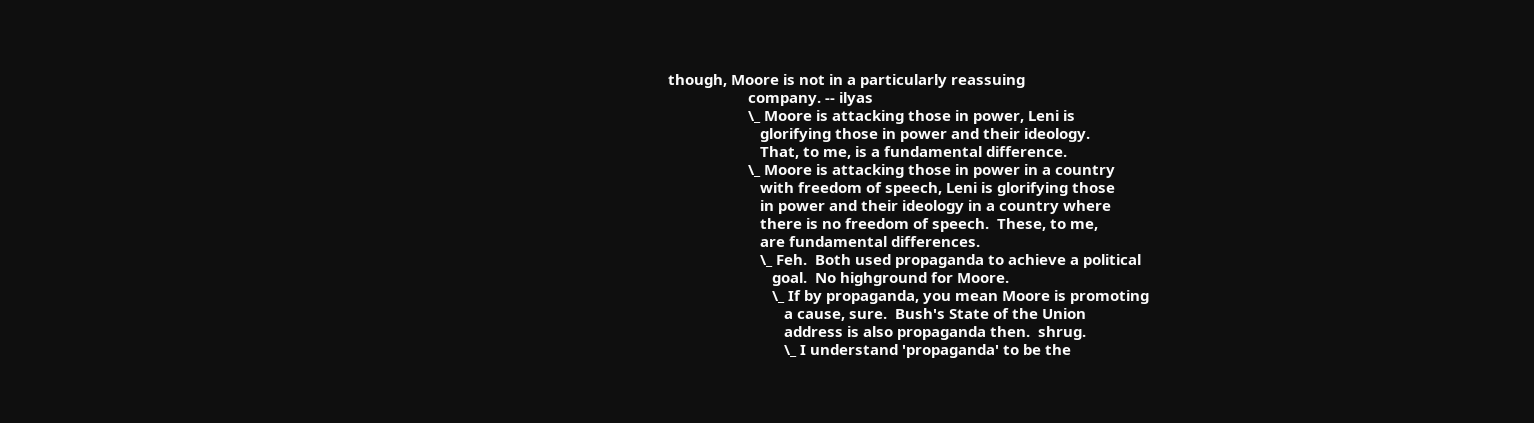though, Moore is not in a particularly reassuing
                    company. -- ilyas
                    \_ Moore is attacking those in power, Leni is
                       glorifying those in power and their ideology.
                       That, to me, is a fundamental difference.
                    \_ Moore is attacking those in power in a country
                       with freedom of speech, Leni is glorifying those
                       in power and their ideology in a country where
                       there is no freedom of speech.  These, to me,
                       are fundamental differences.
                       \_ Feh.  Both used propaganda to achieve a political
                          goal.  No highground for Moore.
                          \_ If by propaganda, you mean Moore is promoting
                             a cause, sure.  Bush's State of the Union
                             address is also propaganda then.  shrug.
                             \_ I understand 'propaganda' to be the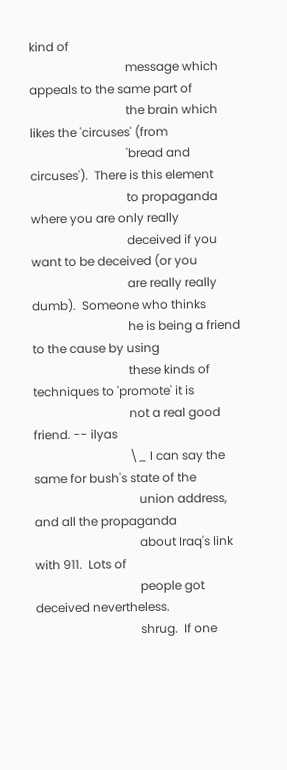kind of
                                message which appeals to the same part of
                                the brain which likes the 'circuses' (from
                                'bread and circuses').  There is this element
                                to propaganda where you are only really
                                deceived if you want to be deceived (or you
                                are really really dumb).  Someone who thinks
                                he is being a friend to the cause by using
                                these kinds of techniques to 'promote' it is
                                not a real good friend. -- ilyas
                                \_ I can say the same for bush's state of the
                                   union address, and all the propaganda
                                   about Iraq's link with 911.  Lots of
                                   people got deceived nevertheless.
                                   shrug.  If one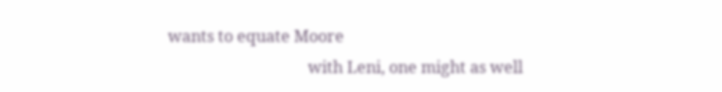wants to equate Moore
                                   with Leni, one might as well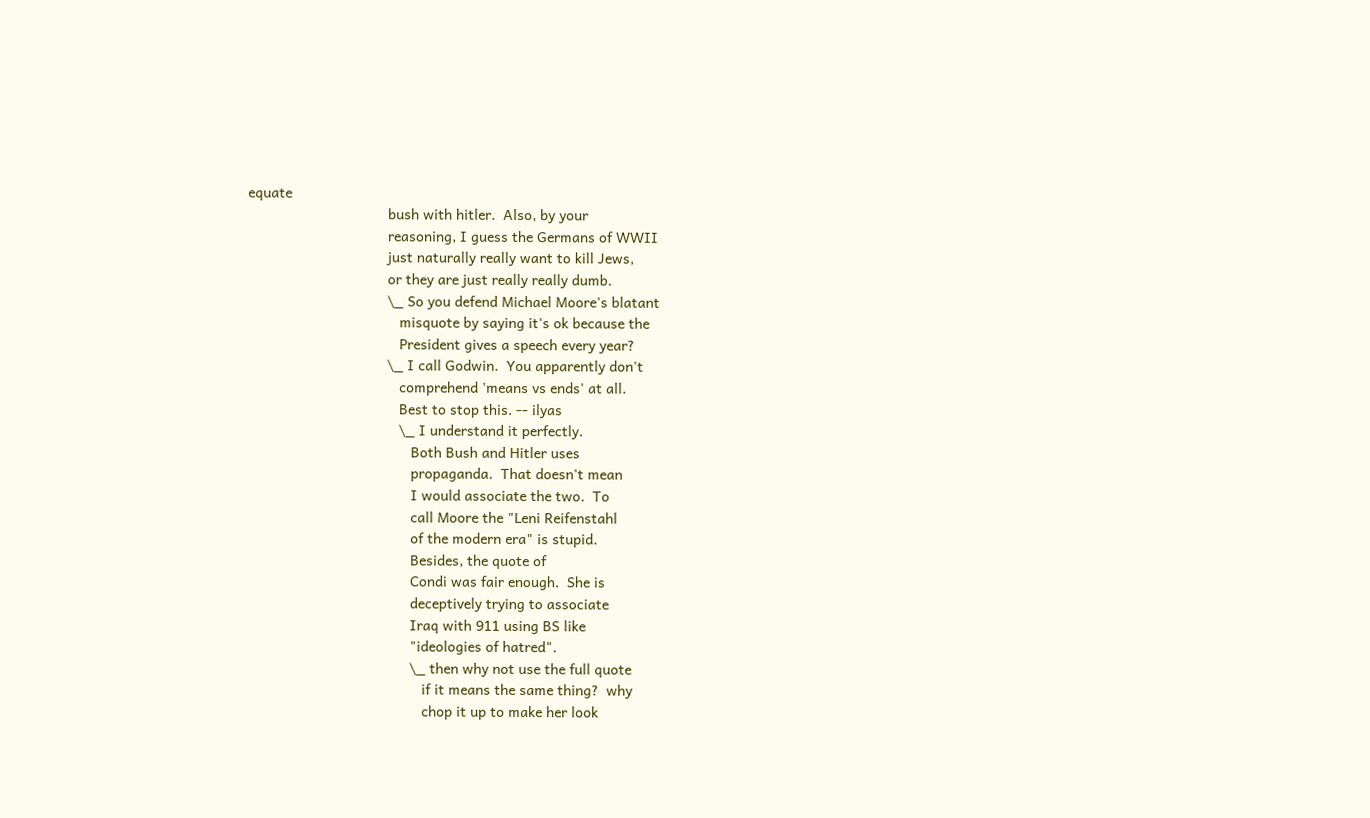equate
                                   bush with hitler.  Also, by your
                                   reasoning, I guess the Germans of WWII
                                   just naturally really want to kill Jews,
                                   or they are just really really dumb.
                                   \_ So you defend Michael Moore's blatant
                                      misquote by saying it's ok because the
                                      President gives a speech every year?
                                   \_ I call Godwin.  You apparently don't
                                      comprehend 'means vs ends' at all.
                                      Best to stop this. -- ilyas
                                      \_ I understand it perfectly.
                                         Both Bush and Hitler uses
                                         propaganda.  That doesn't mean
                                         I would associate the two.  To
                                         call Moore the "Leni Reifenstahl
                                         of the modern era" is stupid.
                                         Besides, the quote of
                                         Condi was fair enough.  She is
                                         deceptively trying to associate
                                         Iraq with 911 using BS like
                                         "ideologies of hatred".
                                         \_ then why not use the full quote
                                            if it means the same thing?  why
                                            chop it up to make her look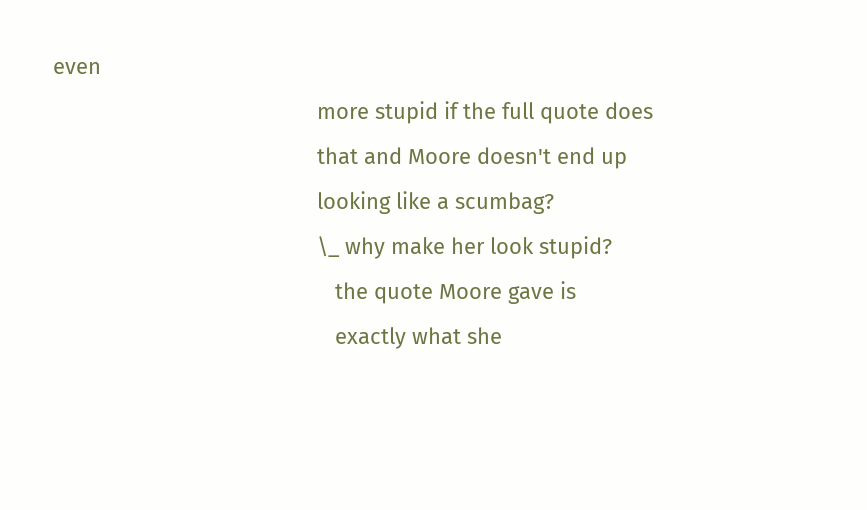even
                                            more stupid if the full quote does
                                            that and Moore doesn't end up
                                            looking like a scumbag?
                                            \_ why make her look stupid?
                                               the quote Moore gave is
                                               exactly what she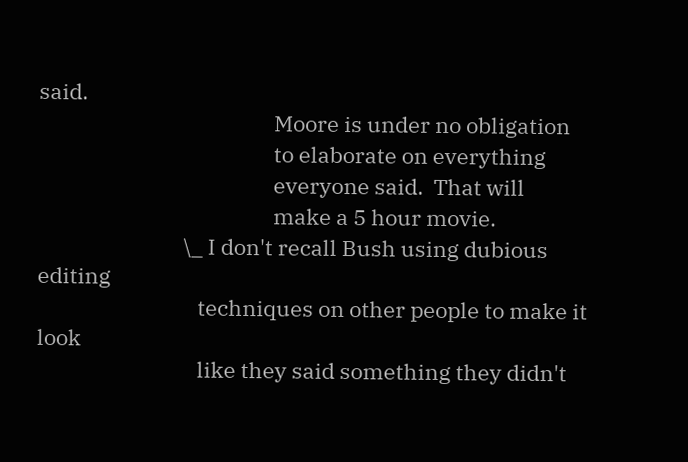said.
                                               Moore is under no obligation
                                               to elaborate on everything
                                               everyone said.  That will
                                               make a 5 hour movie.
                             \_ I don't recall Bush using dubious editing
                                techniques on other people to make it look
                                like they said something they didn't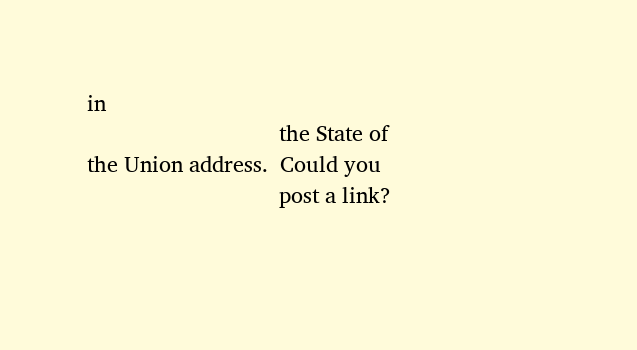in
                                the State of the Union address.  Could you
                                post a link?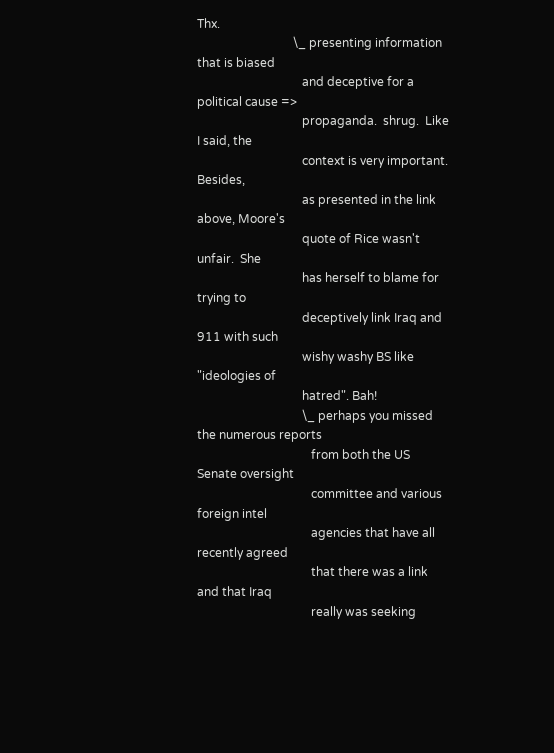Thx.
                                \_ presenting information that is biased
                                   and deceptive for a political cause =>
                                   propaganda.  shrug.  Like I said, the
                                   context is very important.  Besides,
                                   as presented in the link above, Moore's
                                   quote of Rice wasn't unfair.  She
                                   has herself to blame for trying to
                                   deceptively link Iraq and 911 with such
                                   wishy washy BS like "ideologies of
                                   hatred". Bah!
                                   \_ perhaps you missed the numerous reports
                                      from both the US Senate oversight
                                      committee and various foreign intel
                                      agencies that have all recently agreed
                                      that there was a link and that Iraq
                                      really was seeking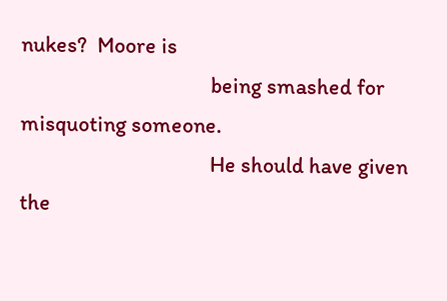nukes?  Moore is
                                      being smashed for misquoting someone.
                                      He should have given the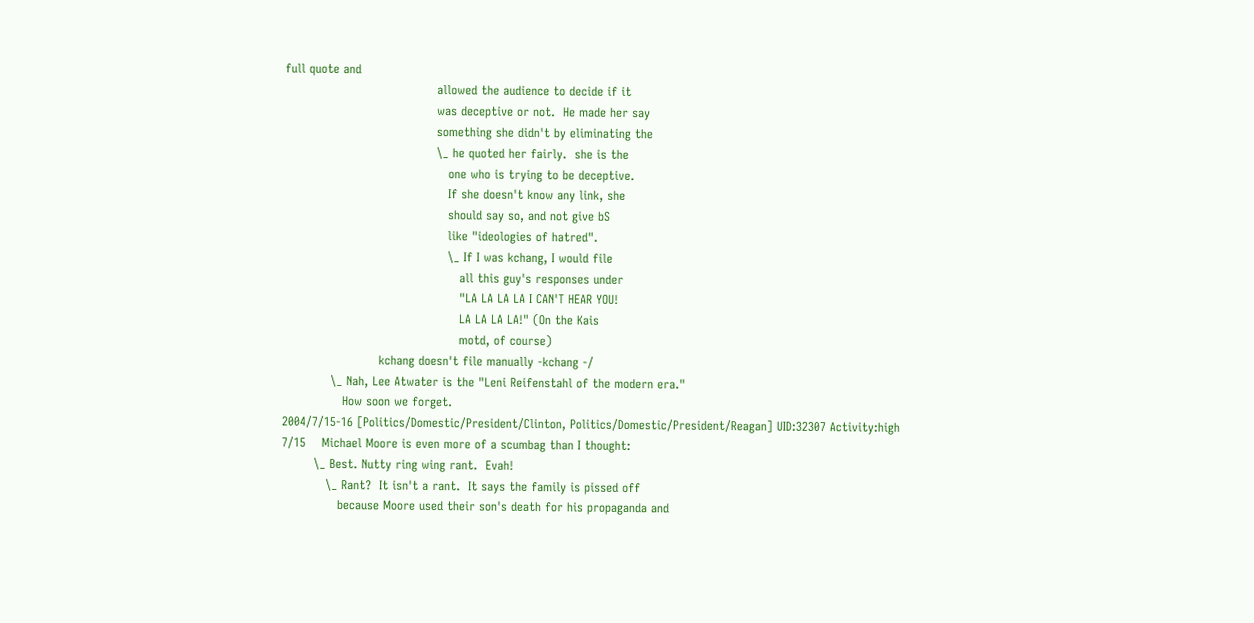full quote and
                                      allowed the audience to decide if it
                                      was deceptive or not.  He made her say
                                      something she didn't by eliminating the
                                      \_ he quoted her fairly.  she is the
                                         one who is trying to be deceptive.
                                         If she doesn't know any link, she
                                         should say so, and not give bS
                                         like "ideologies of hatred".
                                         \_ If I was kchang, I would file
                                            all this guy's responses under
                                            "LA LA LA LA I CAN'T HEAR YOU!
                                            LA LA LA LA!" (On the Kais
                                            motd, of course)
                        kchang doesn't file manually -kchang -/
            \_ Nah, Lee Atwater is the "Leni Reifenstahl of the modern era."
               How soon we forget.
2004/7/15-16 [Politics/Domestic/President/Clinton, Politics/Domestic/President/Reagan] UID:32307 Activity:high
7/15    Michael Moore is even more of a scumbag than I thought:
        \_ Best. Nutty ring wing rant.  Evah!
           \_ Rant?  It isn't a rant.  It says the family is pissed off
              because Moore used their son's death for his propaganda and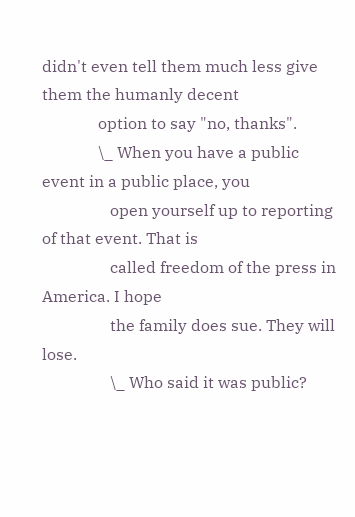didn't even tell them much less give them the humanly decent
              option to say "no, thanks".
              \_ When you have a public event in a public place, you
                 open yourself up to reporting of that event. That is
                 called freedom of the press in America. I hope
                 the family does sue. They will lose.
                 \_ Who said it was public?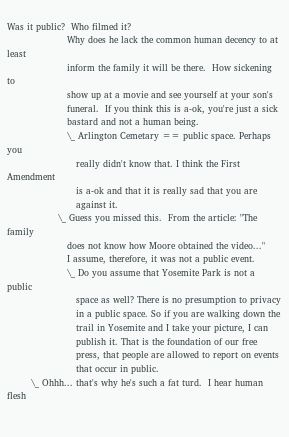Was it public?  Who filmed it?
                    Why does he lack the common human decency to at least
                    inform the family it will be there.  How sickening to
                    show up at a movie and see yourself at your son's
                    funeral.  If you think this is a-ok, you're just a sick
                    bastard and not a human being.
                    \_ Arlington Cemetary == public space. Perhaps you
                       really didn't know that. I think the First Amendment
                       is a-ok and that it is really sad that you are
                       against it.
                 \_ Guess you missed this.  From the article: "The family
                    does not know how Moore obtained the video..."
                    I assume, therefore, it was not a public event.
                    \_ Do you assume that Yosemite Park is not a public
                       space as well? There is no presumption to privacy
                       in a public space. So if you are walking down the
                       trail in Yosemite and I take your picture, I can
                       publish it. That is the foundation of our free
                       press, that people are allowed to report on events
                       that occur in public.
        \_ Ohhh... that's why he's such a fat turd.  I hear human flesh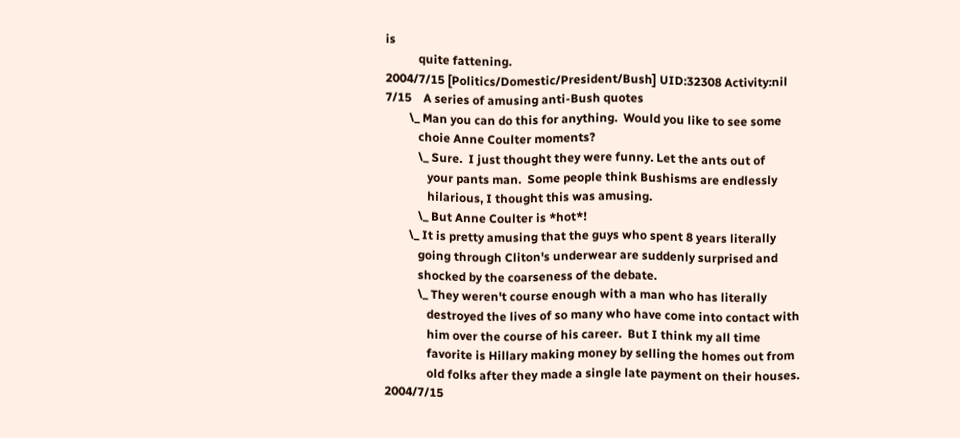is
           quite fattening.
2004/7/15 [Politics/Domestic/President/Bush] UID:32308 Activity:nil
7/15    A series of amusing anti-Bush quotes
        \_ Man you can do this for anything.  Would you like to see some
           choie Anne Coulter moments?
           \_ Sure.  I just thought they were funny. Let the ants out of
              your pants man.  Some people think Bushisms are endlessly
              hilarious, I thought this was amusing.
           \_ But Anne Coulter is *hot*!
        \_ It is pretty amusing that the guys who spent 8 years literally
           going through Cliton's underwear are suddenly surprised and
           shocked by the coarseness of the debate.
           \_ They weren't course enough with a man who has literally
              destroyed the lives of so many who have come into contact with
              him over the course of his career.  But I think my all time
              favorite is Hillary making money by selling the homes out from
              old folks after they made a single late payment on their houses.
2004/7/15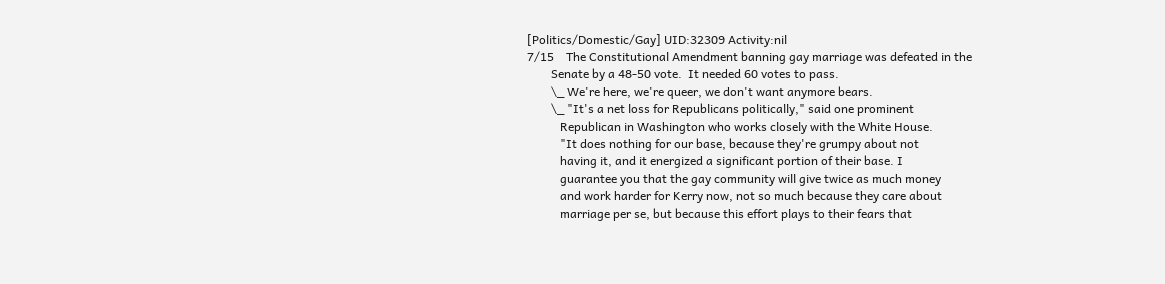[Politics/Domestic/Gay] UID:32309 Activity:nil
7/15    The Constitutional Amendment banning gay marriage was defeated in the
        Senate by a 48-50 vote.  It needed 60 votes to pass.
        \_ We're here, we're queer, we don't want anymore bears.
        \_ "It's a net loss for Republicans politically," said one prominent
           Republican in Washington who works closely with the White House.
           "It does nothing for our base, because they're grumpy about not
           having it, and it energized a significant portion of their base. I
           guarantee you that the gay community will give twice as much money
           and work harder for Kerry now, not so much because they care about
           marriage per se, but because this effort plays to their fears that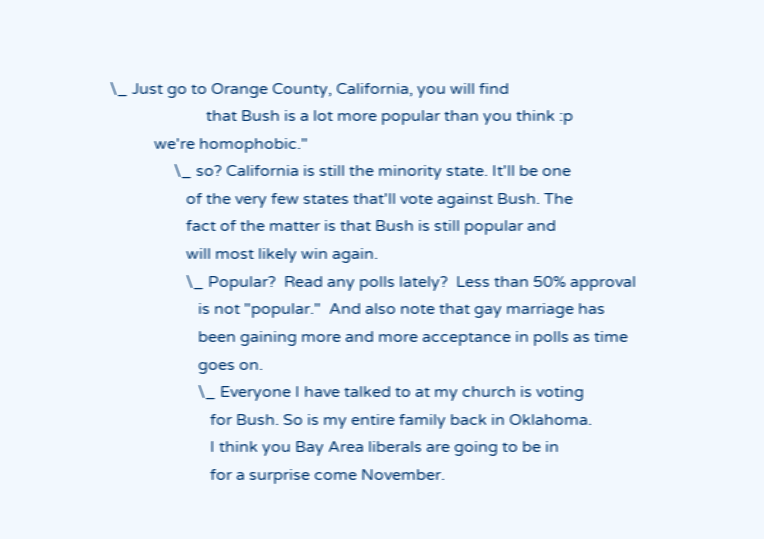\_ Just go to Orange County, California, you will find
                        that Bush is a lot more popular than you think :p
           we're homophobic."
                \_ so? California is still the minority state. It'll be one
                   of the very few states that'll vote against Bush. The
                   fact of the matter is that Bush is still popular and
                   will most likely win again.
                   \_ Popular?  Read any polls lately?  Less than 50% approval
                      is not "popular."  And also note that gay marriage has
                      been gaining more and more acceptance in polls as time
                      goes on.
                      \_ Everyone I have talked to at my church is voting
                         for Bush. So is my entire family back in Oklahoma.
                         I think you Bay Area liberals are going to be in
                         for a surprise come November.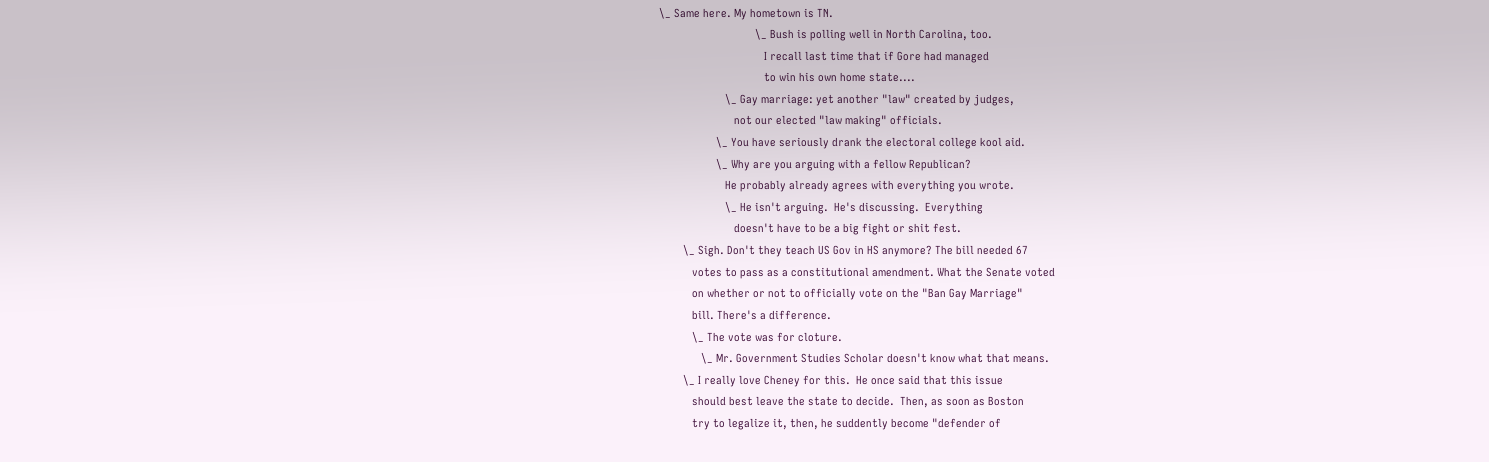\_ Same here. My hometown is TN.
                                \_ Bush is polling well in North Carolina, too.
                                   I recall last time that if Gore had managed
                                   to win his own home state....
                      \_ Gay marriage: yet another "law" created by judges,
                         not our elected "law making" officials.
                   \_ You have seriously drank the electoral college kool aid.
                   \_ Why are you arguing with a fellow Republican?
                      He probably already agrees with everything you wrote.
                      \_ He isn't arguing.  He's discussing.  Everything
                         doesn't have to be a big fight or shit fest.
        \_ Sigh. Don't they teach US Gov in HS anymore? The bill needed 67
           votes to pass as a constitutional amendment. What the Senate voted
           on whether or not to officially vote on the "Ban Gay Marriage"
           bill. There's a difference.
           \_ The vote was for cloture.
              \_ Mr. Government Studies Scholar doesn't know what that means.
        \_ I really love Cheney for this.  He once said that this issue
           should best leave the state to decide.  Then, as soon as Boston
           try to legalize it, then, he suddently become "defender of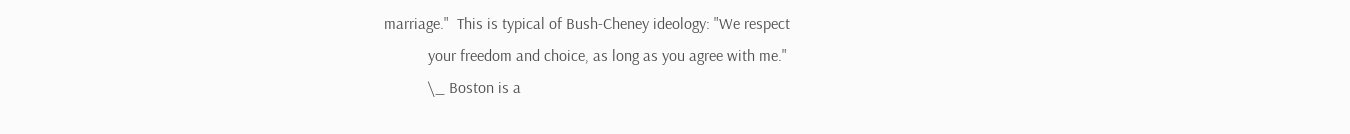marriage."  This is typical of Bush-Cheney ideology: "We respect
           your freedom and choice, as long as you agree with me."
           \_ Boston is a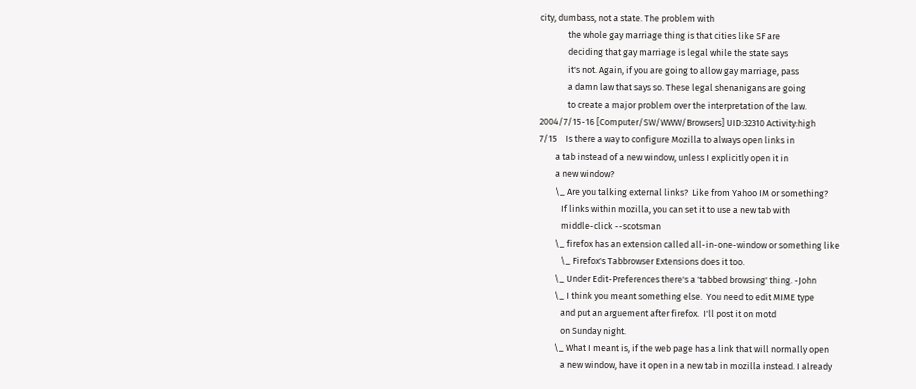city, dumbass, not a state. The problem with
              the whole gay marriage thing is that cities like SF are
              deciding that gay marriage is legal while the state says
              it's not. Again, if you are going to allow gay marriage, pass
              a damn law that says so. These legal shenanigans are going
              to create a major problem over the interpretation of the law.
2004/7/15-16 [Computer/SW/WWW/Browsers] UID:32310 Activity:high
7/15    Is there a way to configure Mozilla to always open links in
        a tab instead of a new window, unless I explicitly open it in
        a new window?
        \_ Are you talking external links?  Like from Yahoo IM or something?
           If links within mozilla, you can set it to use a new tab with
           middle-click --scotsman
        \_ firefox has an extension called all-in-one-window or something like
           \_ Firefox's Tabbrowser Extensions does it too.
        \_ Under Edit-Preferences there's a 'tabbed browsing' thing. -John
        \_ I think you meant something else.  You need to edit MIME type
           and put an arguement after firefox.  I'll post it on motd
           on Sunday night.
        \_ What I meant is, if the web page has a link that will normally open
           a new window, have it open in a new tab in mozilla instead. I already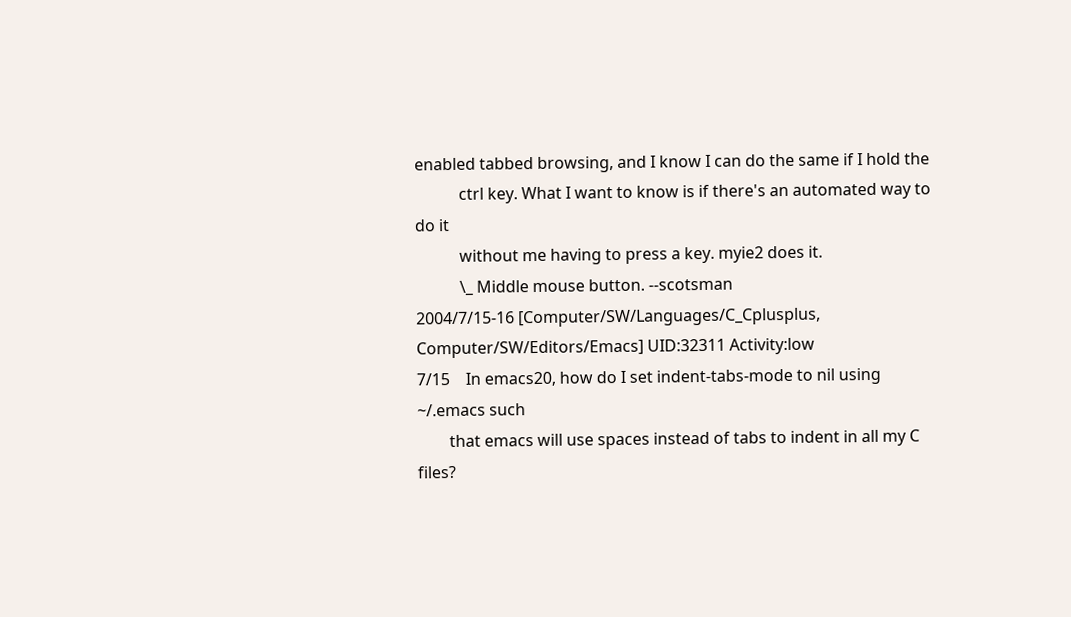enabled tabbed browsing, and I know I can do the same if I hold the
           ctrl key. What I want to know is if there's an automated way to do it
           without me having to press a key. myie2 does it.
           \_ Middle mouse button. --scotsman
2004/7/15-16 [Computer/SW/Languages/C_Cplusplus, Computer/SW/Editors/Emacs] UID:32311 Activity:low
7/15    In emacs20, how do I set indent-tabs-mode to nil using ~/.emacs such
        that emacs will use spaces instead of tabs to indent in all my C files?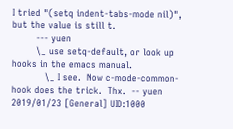I tried "(setq indent-tabs-mode nil)", but the value is still t.
        --- yuen
        \_ use setq-default, or look up hooks in the emacs manual.
           \_ I see.  Now c-mode-common-hook does the trick.  Thx.  -- yuen
2019/01/23 [General] UID:1000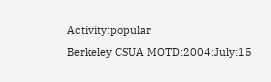Activity:popular
Berkeley CSUA MOTD:2004:July:15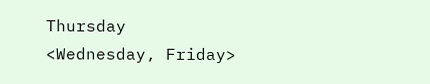Thursday <Wednesday, Friday>